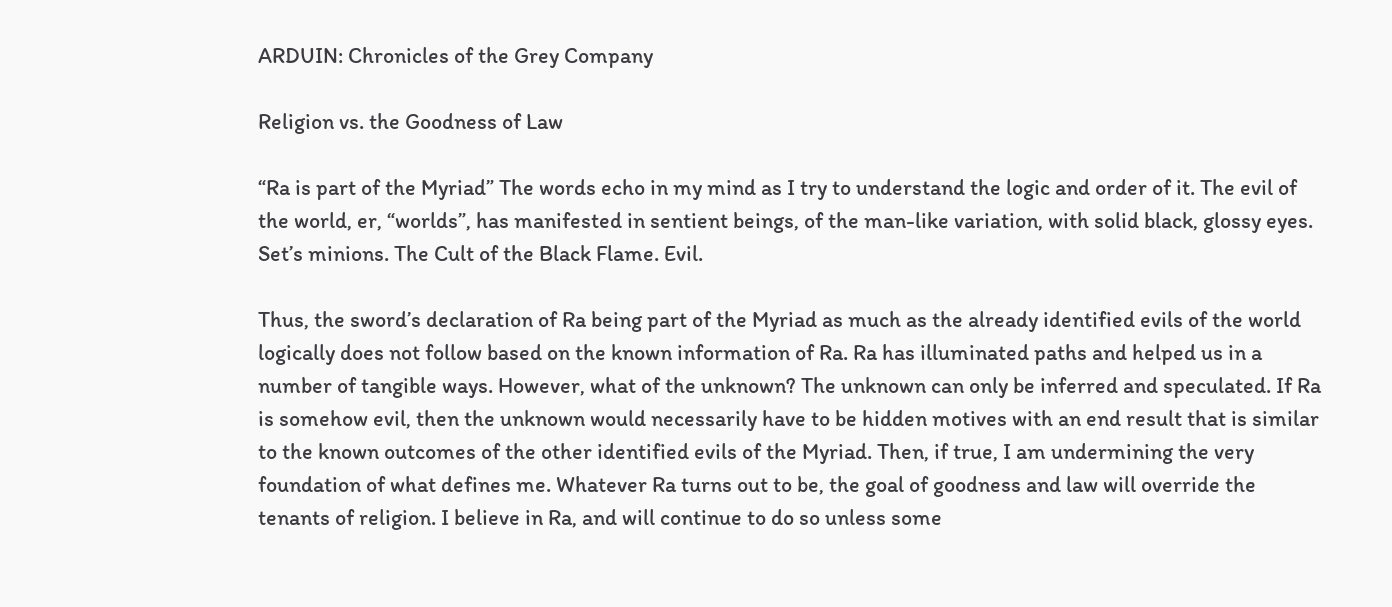ARDUIN: Chronicles of the Grey Company

Religion vs. the Goodness of Law

“Ra is part of the Myriad” The words echo in my mind as I try to understand the logic and order of it. The evil of the world, er, “worlds”, has manifested in sentient beings, of the man-like variation, with solid black, glossy eyes. Set’s minions. The Cult of the Black Flame. Evil.

Thus, the sword’s declaration of Ra being part of the Myriad as much as the already identified evils of the world logically does not follow based on the known information of Ra. Ra has illuminated paths and helped us in a number of tangible ways. However, what of the unknown? The unknown can only be inferred and speculated. If Ra is somehow evil, then the unknown would necessarily have to be hidden motives with an end result that is similar to the known outcomes of the other identified evils of the Myriad. Then, if true, I am undermining the very foundation of what defines me. Whatever Ra turns out to be, the goal of goodness and law will override the tenants of religion. I believe in Ra, and will continue to do so unless some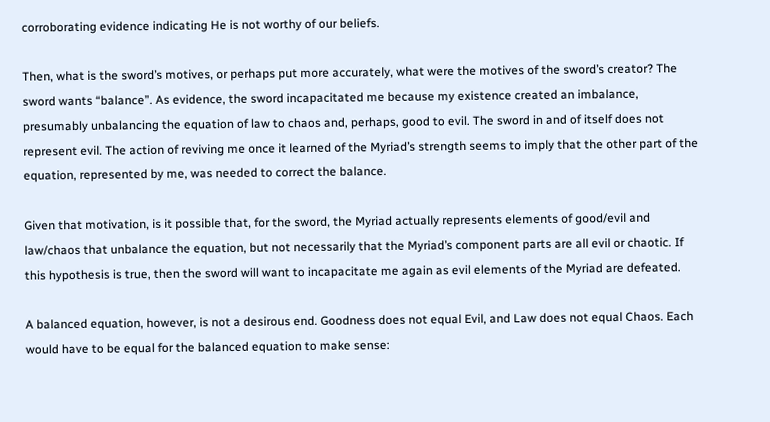corroborating evidence indicating He is not worthy of our beliefs.

Then, what is the sword’s motives, or perhaps put more accurately, what were the motives of the sword’s creator? The sword wants “balance”. As evidence, the sword incapacitated me because my existence created an imbalance, presumably unbalancing the equation of law to chaos and, perhaps, good to evil. The sword in and of itself does not represent evil. The action of reviving me once it learned of the Myriad’s strength seems to imply that the other part of the equation, represented by me, was needed to correct the balance.

Given that motivation, is it possible that, for the sword, the Myriad actually represents elements of good/evil and law/chaos that unbalance the equation, but not necessarily that the Myriad’s component parts are all evil or chaotic. If this hypothesis is true, then the sword will want to incapacitate me again as evil elements of the Myriad are defeated.

A balanced equation, however, is not a desirous end. Goodness does not equal Evil, and Law does not equal Chaos. Each would have to be equal for the balanced equation to make sense: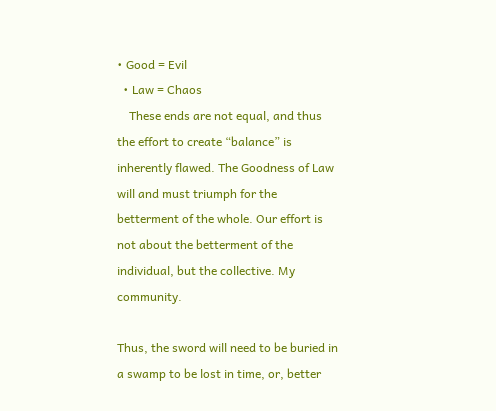• Good = Evil
  • Law = Chaos
    These ends are not equal, and thus the effort to create “balance” is inherently flawed. The Goodness of Law will and must triumph for the betterment of the whole. Our effort is not about the betterment of the individual, but the collective. My community.

Thus, the sword will need to be buried in a swamp to be lost in time, or, better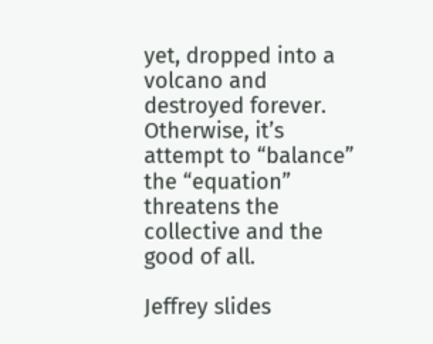yet, dropped into a volcano and destroyed forever. Otherwise, it’s attempt to “balance” the “equation” threatens the collective and the good of all.

Jeffrey slides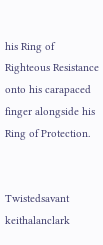his Ring of Righteous Resistance onto his carapaced finger alongside his Ring of Protection.


Twistedsavant keithalanclark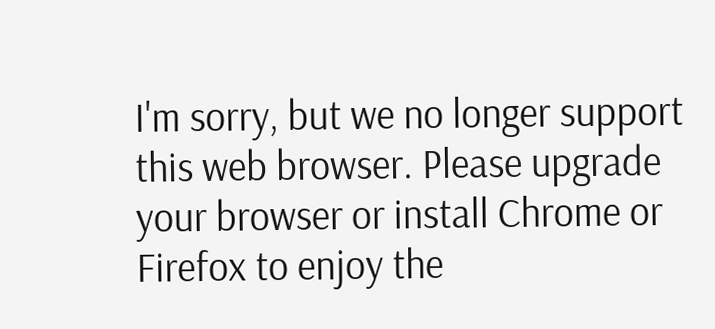I'm sorry, but we no longer support this web browser. Please upgrade your browser or install Chrome or Firefox to enjoy the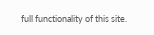full functionality of this site.